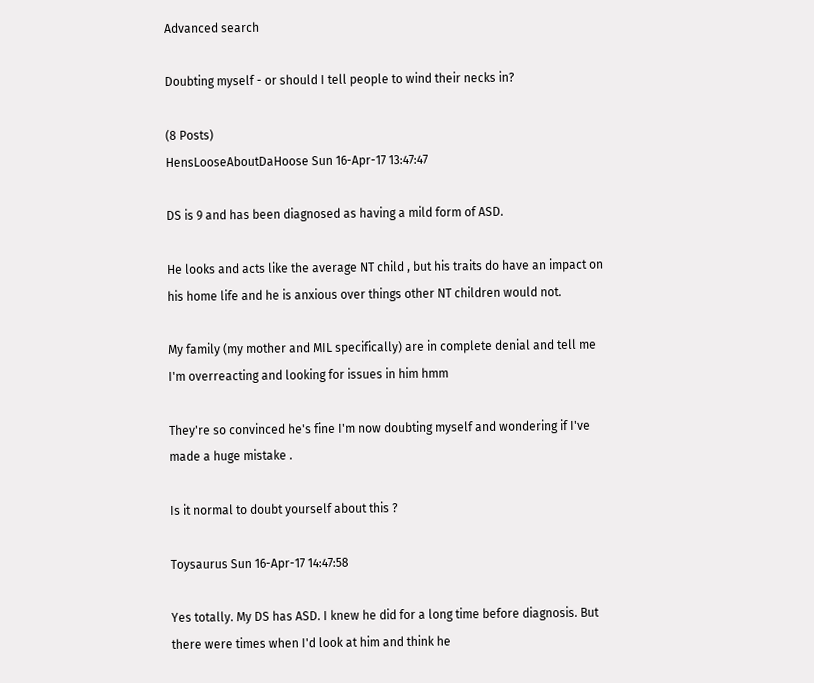Advanced search

Doubting myself - or should I tell people to wind their necks in?

(8 Posts)
HensLooseAboutDaHoose Sun 16-Apr-17 13:47:47

DS is 9 and has been diagnosed as having a mild form of ASD.

He looks and acts like the average NT child , but his traits do have an impact on his home life and he is anxious over things other NT children would not.

My family (my mother and MIL specifically) are in complete denial and tell me I'm overreacting and looking for issues in him hmm

They're so convinced he's fine I'm now doubting myself and wondering if I've made a huge mistake .

Is it normal to doubt yourself about this ?

Toysaurus Sun 16-Apr-17 14:47:58

Yes totally. My DS has ASD. I knew he did for a long time before diagnosis. But there were times when I'd look at him and think he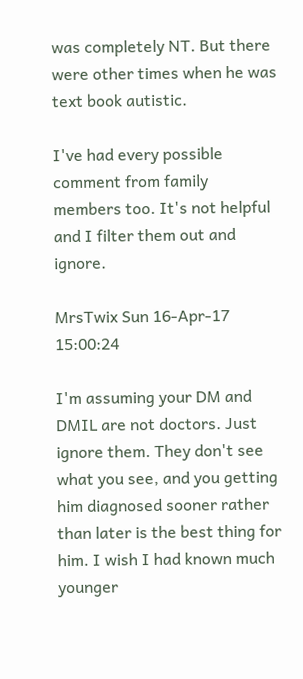was completely NT. But there were other times when he was text book autistic.

I've had every possible comment from family members too. It's not helpful and I filter them out and ignore.

MrsTwix Sun 16-Apr-17 15:00:24

I'm assuming your DM and DMIL are not doctors. Just ignore them. They don't see what you see, and you getting him diagnosed sooner rather than later is the best thing for him. I wish I had known much younger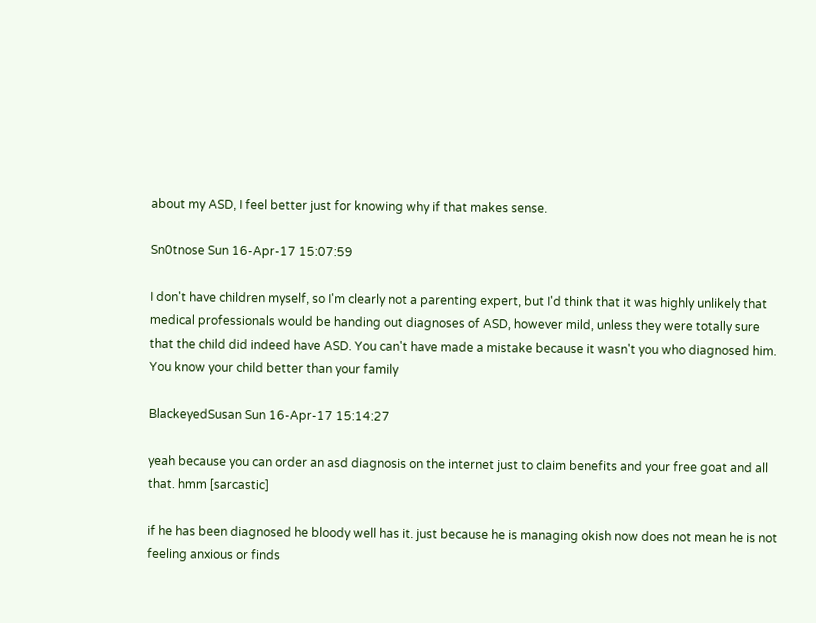about my ASD, I feel better just for knowing why if that makes sense.

Sn0tnose Sun 16-Apr-17 15:07:59

I don't have children myself, so I'm clearly not a parenting expert, but I'd think that it was highly unlikely that medical professionals would be handing out diagnoses of ASD, however mild, unless they were totally sure that the child did indeed have ASD. You can't have made a mistake because it wasn't you who diagnosed him. You know your child better than your family

BlackeyedSusan Sun 16-Apr-17 15:14:27

yeah because you can order an asd diagnosis on the internet just to claim benefits and your free goat and all that. hmm [sarcastic]

if he has been diagnosed he bloody well has it. just because he is managing okish now does not mean he is not feeling anxious or finds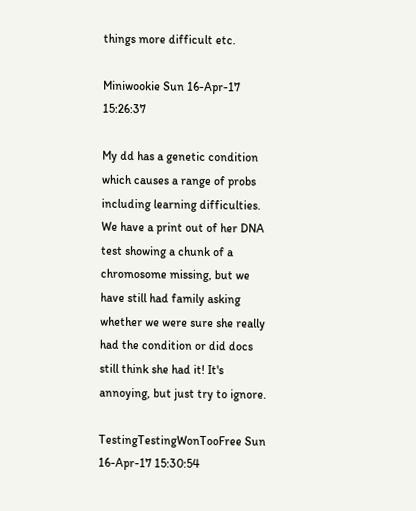things more difficult etc.

Miniwookie Sun 16-Apr-17 15:26:37

My dd has a genetic condition which causes a range of probs including learning difficulties. We have a print out of her DNA test showing a chunk of a chromosome missing, but we have still had family asking whether we were sure she really had the condition or did docs still think she had it! It's annoying, but just try to ignore.

TestingTestingWonTooFree Sun 16-Apr-17 15:30:54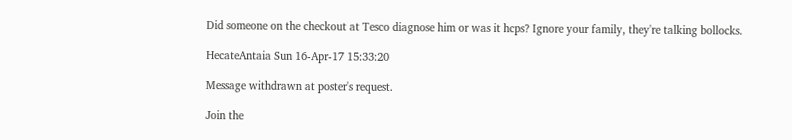Did someone on the checkout at Tesco diagnose him or was it hcps? Ignore your family, they're talking bollocks.

HecateAntaia Sun 16-Apr-17 15:33:20

Message withdrawn at poster's request.

Join the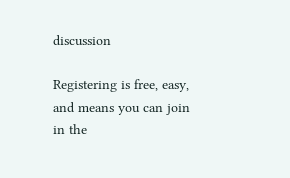discussion

Registering is free, easy, and means you can join in the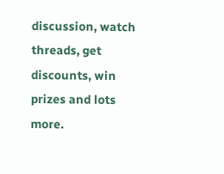discussion, watch threads, get discounts, win prizes and lots more.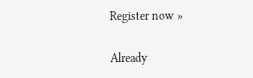Register now »

Already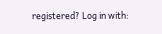registered? Log in with: